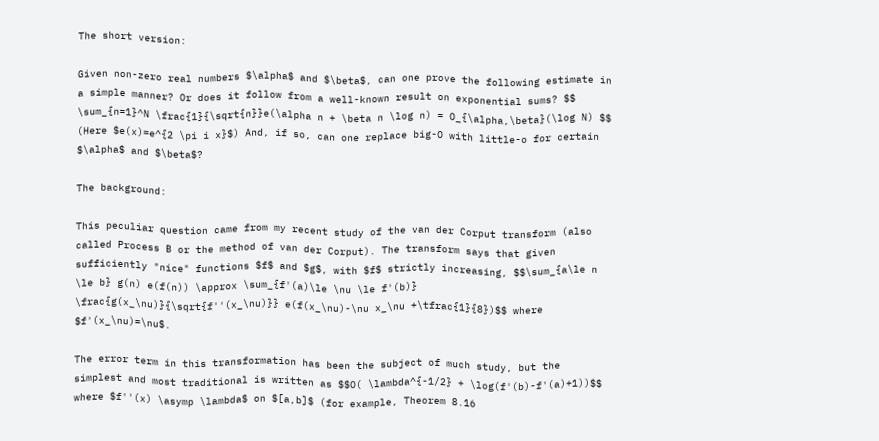The short version:

Given non-zero real numbers $\alpha$ and $\beta$, can one prove the following estimate in a simple manner? Or does it follow from a well-known result on exponential sums? $$ \sum_{n=1}^N \frac{1}{\sqrt{n}}e(\alpha n + \beta n \log n) = O_{\alpha,\beta}(\log N) $$ (Here $e(x)=e^{2 \pi i x}$) And, if so, can one replace big-O with little-o for certain $\alpha$ and $\beta$?

The background:

This peculiar question came from my recent study of the van der Corput transform (also called Process B or the method of van der Corput). The transform says that given sufficiently "nice" functions $f$ and $g$, with $f$ strictly increasing, $$\sum_{a\le n \le b} g(n) e(f(n)) \approx \sum_{f'(a)\le \nu \le f'(b)} \frac{g(x_\nu)}{\sqrt{f''(x_\nu)}} e(f(x_\nu)-\nu x_\nu +\tfrac{1}{8})$$ where $f'(x_\nu)=\nu$.

The error term in this transformation has been the subject of much study, but the simplest and most traditional is written as $$O( \lambda^{-1/2} + \log(f'(b)-f'(a)+1))$$ where $f''(x) \asymp \lambda$ on $[a,b]$ (for example, Theorem 8.16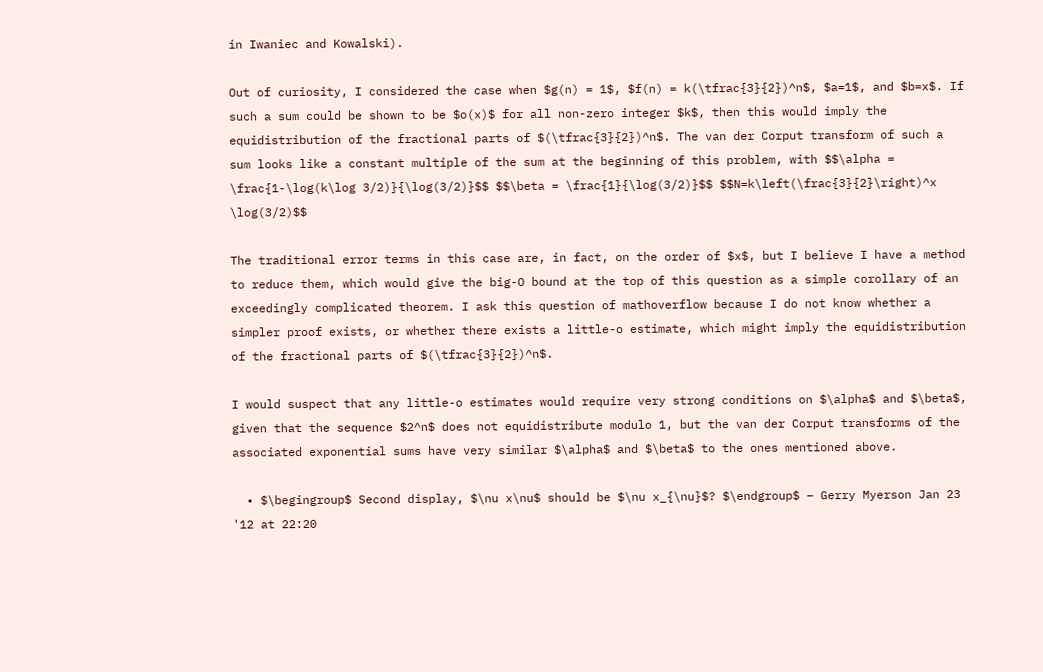in Iwaniec and Kowalski).

Out of curiosity, I considered the case when $g(n) = 1$, $f(n) = k(\tfrac{3}{2})^n$, $a=1$, and $b=x$. If such a sum could be shown to be $o(x)$ for all non-zero integer $k$, then this would imply the equidistribution of the fractional parts of $(\tfrac{3}{2})^n$. The van der Corput transform of such a sum looks like a constant multiple of the sum at the beginning of this problem, with $$\alpha = \frac{1-\log(k\log 3/2)}{\log(3/2)}$$ $$\beta = \frac{1}{\log(3/2)}$$ $$N=k\left(\frac{3}{2}\right)^x \log(3/2)$$

The traditional error terms in this case are, in fact, on the order of $x$, but I believe I have a method to reduce them, which would give the big-O bound at the top of this question as a simple corollary of an exceedingly complicated theorem. I ask this question of mathoverflow because I do not know whether a simpler proof exists, or whether there exists a little-o estimate, which might imply the equidistribution of the fractional parts of $(\tfrac{3}{2})^n$.

I would suspect that any little-o estimates would require very strong conditions on $\alpha$ and $\beta$, given that the sequence $2^n$ does not equidistribute modulo 1, but the van der Corput transforms of the associated exponential sums have very similar $\alpha$ and $\beta$ to the ones mentioned above.

  • $\begingroup$ Second display, $\nu x\nu$ should be $\nu x_{\nu}$? $\endgroup$ – Gerry Myerson Jan 23 '12 at 22:20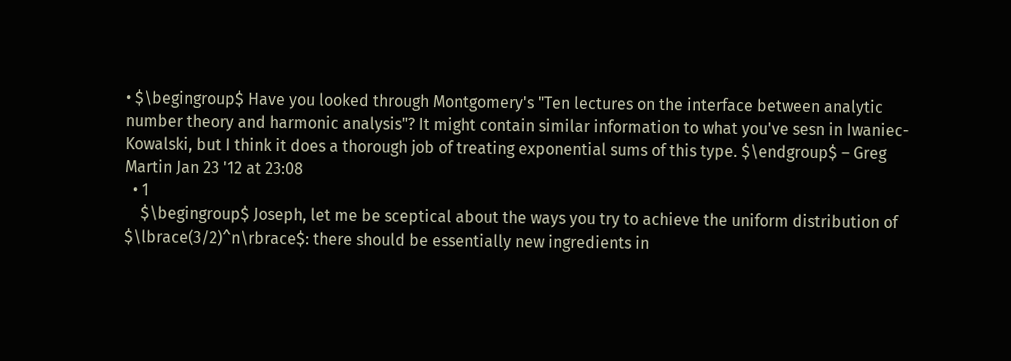• $\begingroup$ Have you looked through Montgomery's "Ten lectures on the interface between analytic number theory and harmonic analysis"? It might contain similar information to what you've sesn in Iwaniec-Kowalski, but I think it does a thorough job of treating exponential sums of this type. $\endgroup$ – Greg Martin Jan 23 '12 at 23:08
  • 1
    $\begingroup$ Joseph, let me be sceptical about the ways you try to achieve the uniform distribution of $\lbrace(3/2)^n\rbrace$: there should be essentially new ingredients in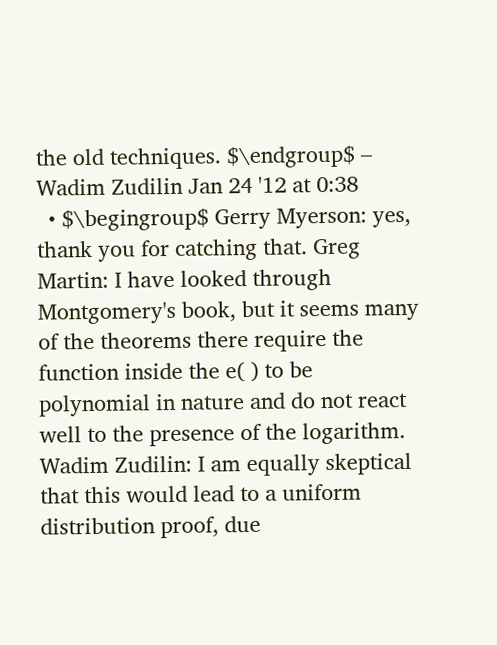the old techniques. $\endgroup$ – Wadim Zudilin Jan 24 '12 at 0:38
  • $\begingroup$ Gerry Myerson: yes, thank you for catching that. Greg Martin: I have looked through Montgomery's book, but it seems many of the theorems there require the function inside the e( ) to be polynomial in nature and do not react well to the presence of the logarithm. Wadim Zudilin: I am equally skeptical that this would lead to a uniform distribution proof, due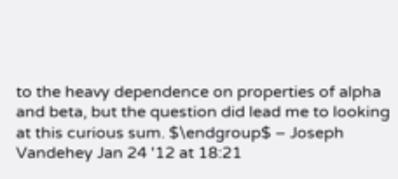to the heavy dependence on properties of alpha and beta, but the question did lead me to looking at this curious sum. $\endgroup$ – Joseph Vandehey Jan 24 '12 at 18:21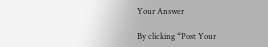Your Answer

By clicking “Post Your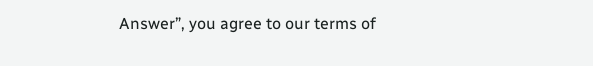Answer”, you agree to our terms of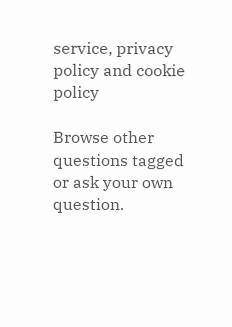service, privacy policy and cookie policy

Browse other questions tagged or ask your own question.